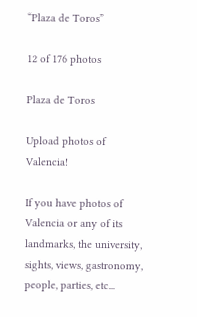“Plaza de Toros”

12 of 176 photos

Plaza de Toros

Upload photos of Valencia!

If you have photos of Valencia or any of its landmarks, the university, sights, views, gastronomy, people, parties, etc...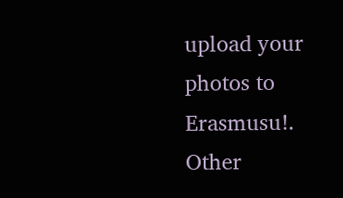upload your photos to Erasmusu!. Other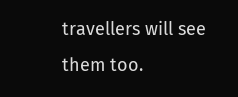travellers will see them too.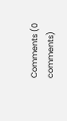Comments (0 comments)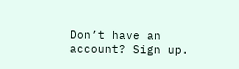Don’t have an account? Sign up.